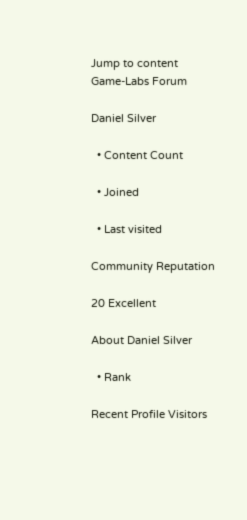Jump to content
Game-Labs Forum

Daniel Silver

  • Content Count

  • Joined

  • Last visited

Community Reputation

20 Excellent

About Daniel Silver

  • Rank

Recent Profile Visitors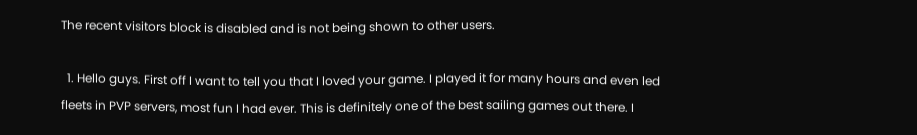The recent visitors block is disabled and is not being shown to other users.

  1. Hello guys. First off I want to tell you that I loved your game. I played it for many hours and even led fleets in PVP servers, most fun I had ever. This is definitely one of the best sailing games out there. I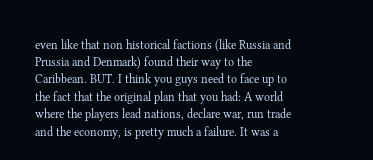even like that non historical factions (like Russia and Prussia and Denmark) found their way to the Caribbean. BUT. I think you guys need to face up to the fact that the original plan that you had: A world where the players lead nations, declare war, run trade and the economy, is pretty much a failure. It was a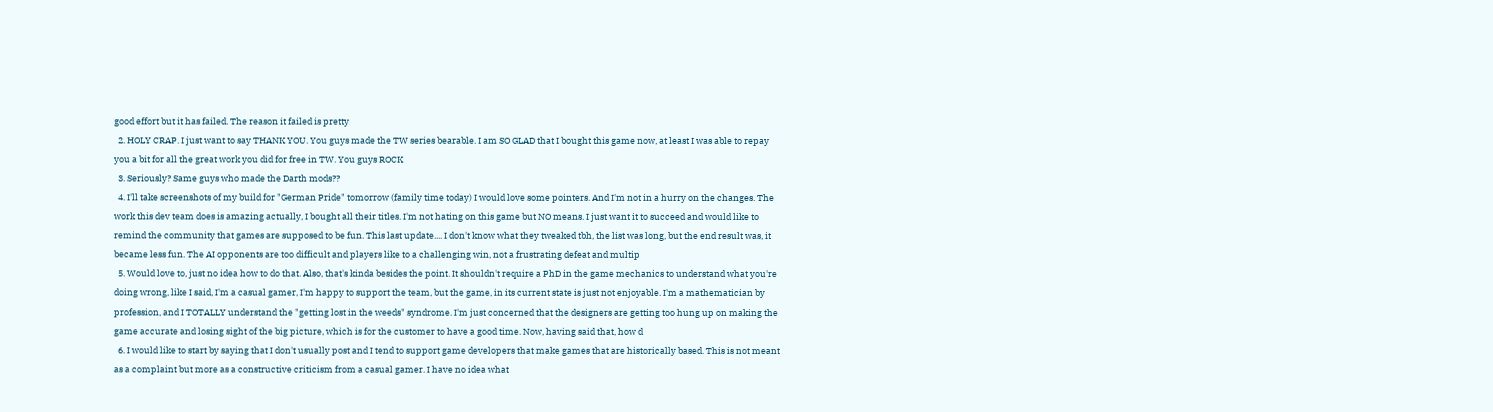good effort but it has failed. The reason it failed is pretty
  2. HOLY CRAP. I just want to say THANK YOU. You guys made the TW series bearable. I am SO GLAD that I bought this game now, at least I was able to repay you a bit for all the great work you did for free in TW. You guys ROCK
  3. Seriously? Same guys who made the Darth mods??
  4. I'll take screenshots of my build for "German Pride" tomorrow (family time today) I would love some pointers. And I'm not in a hurry on the changes. The work this dev team does is amazing actually, I bought all their titles. I'm not hating on this game but NO means. I just want it to succeed and would like to remind the community that games are supposed to be fun. This last update.... I don't know what they tweaked tbh, the list was long, but the end result was, it became less fun. The AI opponents are too difficult and players like to a challenging win, not a frustrating defeat and multip
  5. Would love to, just no idea how to do that. Also, that's kinda besides the point. It shouldn't require a PhD in the game mechanics to understand what you're doing wrong, like I said, I'm a casual gamer, I'm happy to support the team, but the game, in its current state is just not enjoyable. I'm a mathematician by profession, and I TOTALLY understand the "getting lost in the weeds" syndrome. I'm just concerned that the designers are getting too hung up on making the game accurate and losing sight of the big picture, which is for the customer to have a good time. Now, having said that, how d
  6. I would like to start by saying that I don't usually post and I tend to support game developers that make games that are historically based. This is not meant as a complaint but more as a constructive criticism from a casual gamer. I have no idea what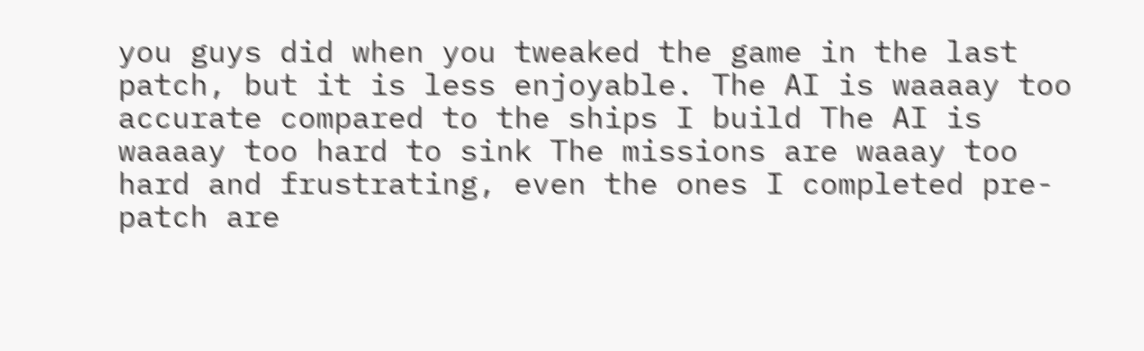you guys did when you tweaked the game in the last patch, but it is less enjoyable. The AI is waaaay too accurate compared to the ships I build The AI is waaaay too hard to sink The missions are waaay too hard and frustrating, even the ones I completed pre-patch are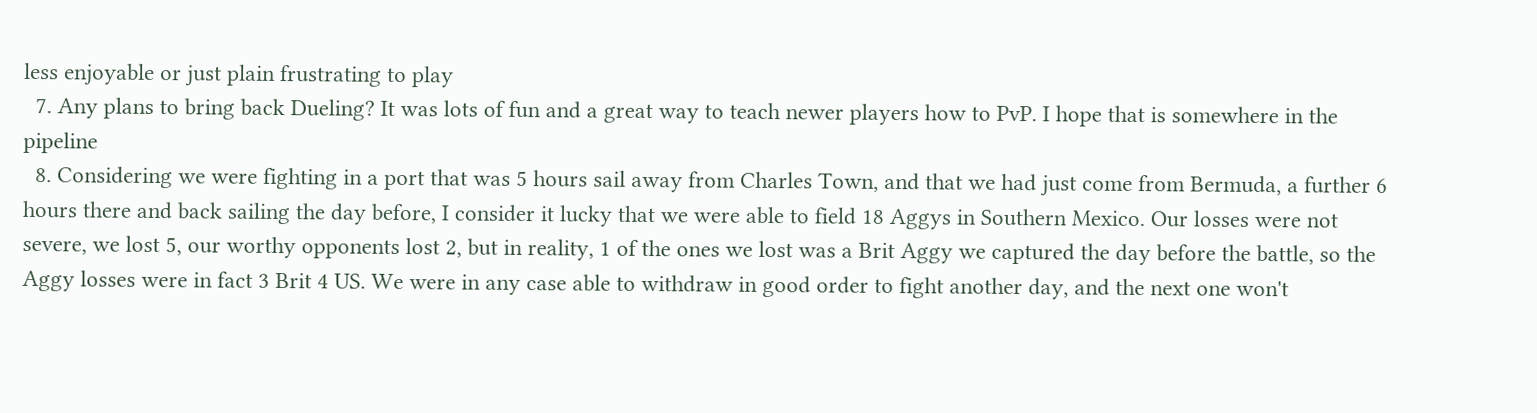less enjoyable or just plain frustrating to play
  7. Any plans to bring back Dueling? It was lots of fun and a great way to teach newer players how to PvP. I hope that is somewhere in the pipeline
  8. Considering we were fighting in a port that was 5 hours sail away from Charles Town, and that we had just come from Bermuda, a further 6 hours there and back sailing the day before, I consider it lucky that we were able to field 18 Aggys in Southern Mexico. Our losses were not severe, we lost 5, our worthy opponents lost 2, but in reality, 1 of the ones we lost was a Brit Aggy we captured the day before the battle, so the Aggy losses were in fact 3 Brit 4 US. We were in any case able to withdraw in good order to fight another day, and the next one won't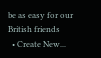be as easy for our British friends
  • Create New...